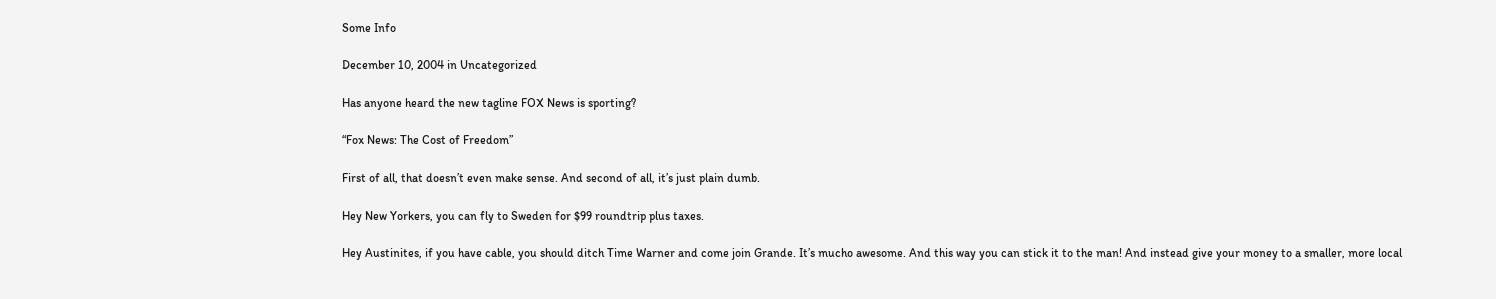Some Info

December 10, 2004 in Uncategorized

Has anyone heard the new tagline FOX News is sporting?

“Fox News: The Cost of Freedom”

First of all, that doesn’t even make sense. And second of all, it’s just plain dumb.

Hey New Yorkers, you can fly to Sweden for $99 roundtrip plus taxes.

Hey Austinites, if you have cable, you should ditch Time Warner and come join Grande. It’s mucho awesome. And this way you can stick it to the man! And instead give your money to a smaller, more local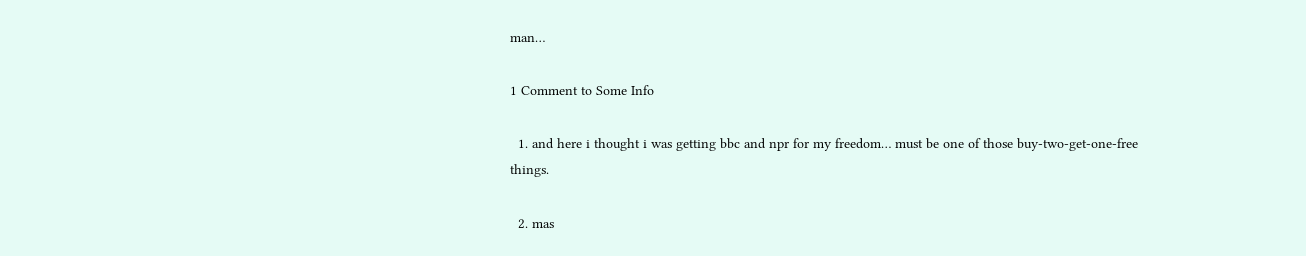man…

1 Comment to Some Info

  1. and here i thought i was getting bbc and npr for my freedom… must be one of those buy-two-get-one-free things.

  2. mas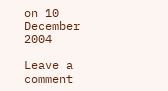on 10 December 2004

Leave a comment